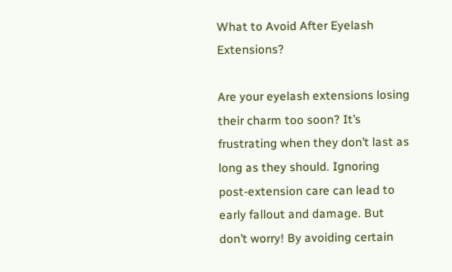What to Avoid After Eyelash Extensions?

Are your eyelash extensions losing their charm too soon? It’s frustrating when they don’t last as long as they should. Ignoring post-extension care can lead to early fallout and damage. But don’t worry! By avoiding certain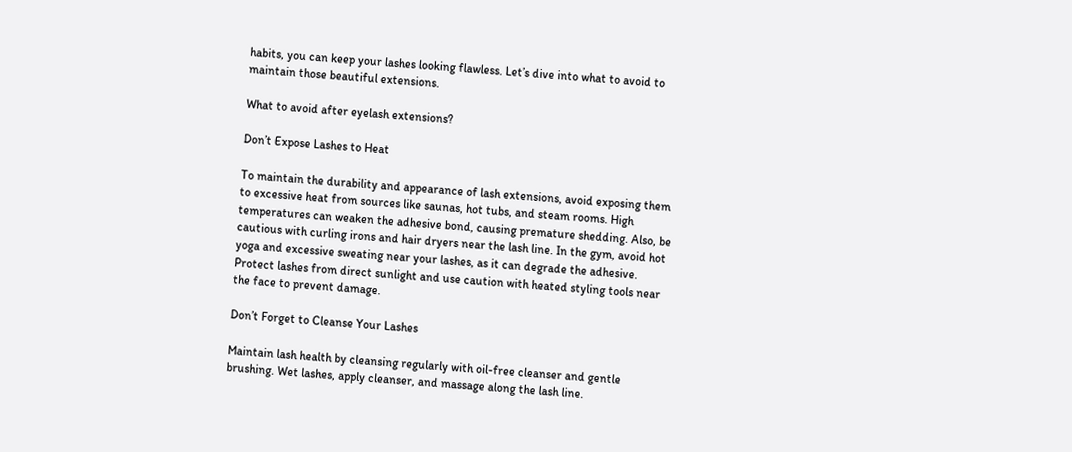habits, you can keep your lashes looking flawless. Let’s dive into what to avoid to maintain those beautiful extensions.

What to avoid after eyelash extensions?

Don’t Expose Lashes to Heat

To maintain the durability and appearance of lash extensions, avoid exposing them to excessive heat from sources like saunas, hot tubs, and steam rooms. High temperatures can weaken the adhesive bond, causing premature shedding. Also, be cautious with curling irons and hair dryers near the lash line. In the gym, avoid hot yoga and excessive sweating near your lashes, as it can degrade the adhesive. Protect lashes from direct sunlight and use caution with heated styling tools near the face to prevent damage.

Don’t Forget to Cleanse Your Lashes

Maintain lash health by cleansing regularly with oil-free cleanser and gentle brushing. Wet lashes, apply cleanser, and massage along the lash line.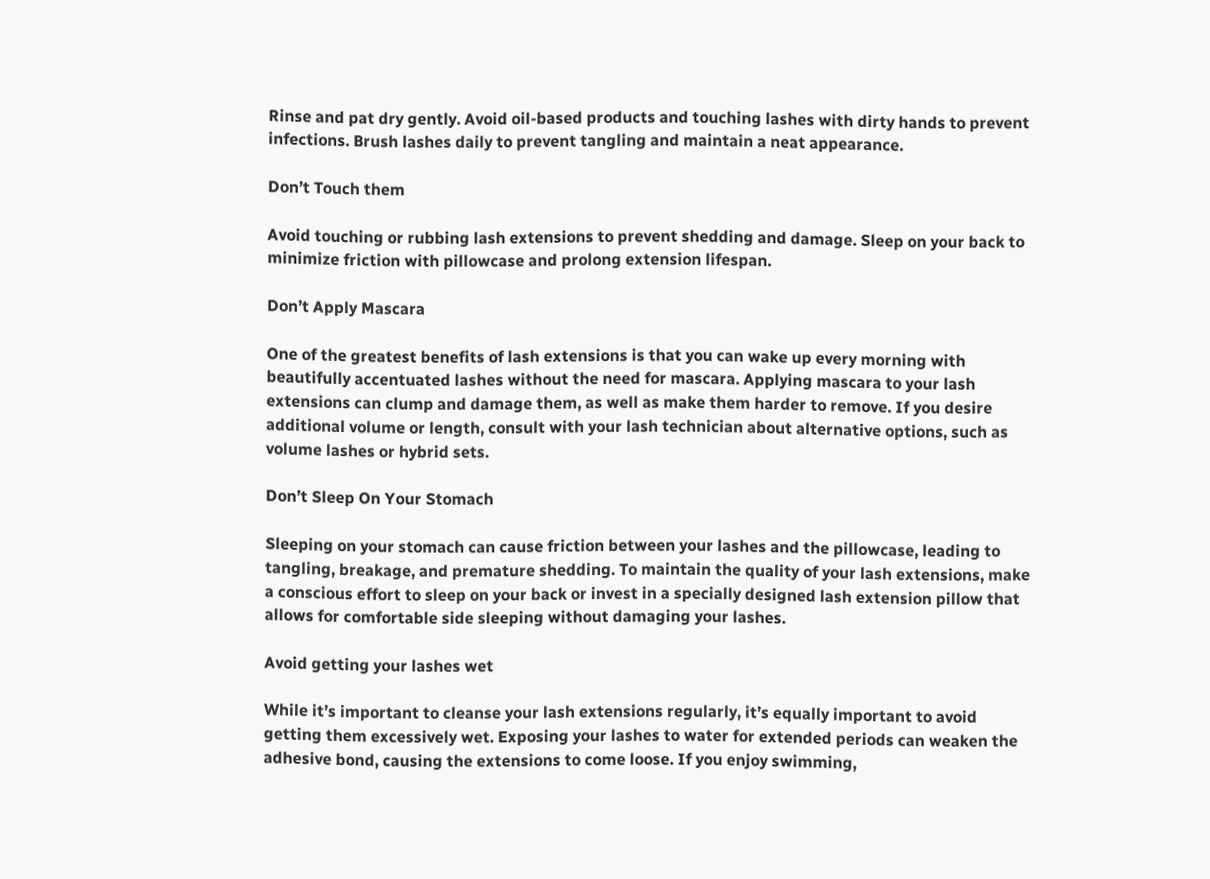Rinse and pat dry gently. Avoid oil-based products and touching lashes with dirty hands to prevent infections. Brush lashes daily to prevent tangling and maintain a neat appearance.

Don’t Touch them

Avoid touching or rubbing lash extensions to prevent shedding and damage. Sleep on your back to minimize friction with pillowcase and prolong extension lifespan.

Don’t Apply Mascara

One of the greatest benefits of lash extensions is that you can wake up every morning with beautifully accentuated lashes without the need for mascara. Applying mascara to your lash extensions can clump and damage them, as well as make them harder to remove. If you desire additional volume or length, consult with your lash technician about alternative options, such as volume lashes or hybrid sets.

Don’t Sleep On Your Stomach

Sleeping on your stomach can cause friction between your lashes and the pillowcase, leading to tangling, breakage, and premature shedding. To maintain the quality of your lash extensions, make a conscious effort to sleep on your back or invest in a specially designed lash extension pillow that allows for comfortable side sleeping without damaging your lashes.

Avoid getting your lashes wet

While it’s important to cleanse your lash extensions regularly, it’s equally important to avoid getting them excessively wet. Exposing your lashes to water for extended periods can weaken the adhesive bond, causing the extensions to come loose. If you enjoy swimming,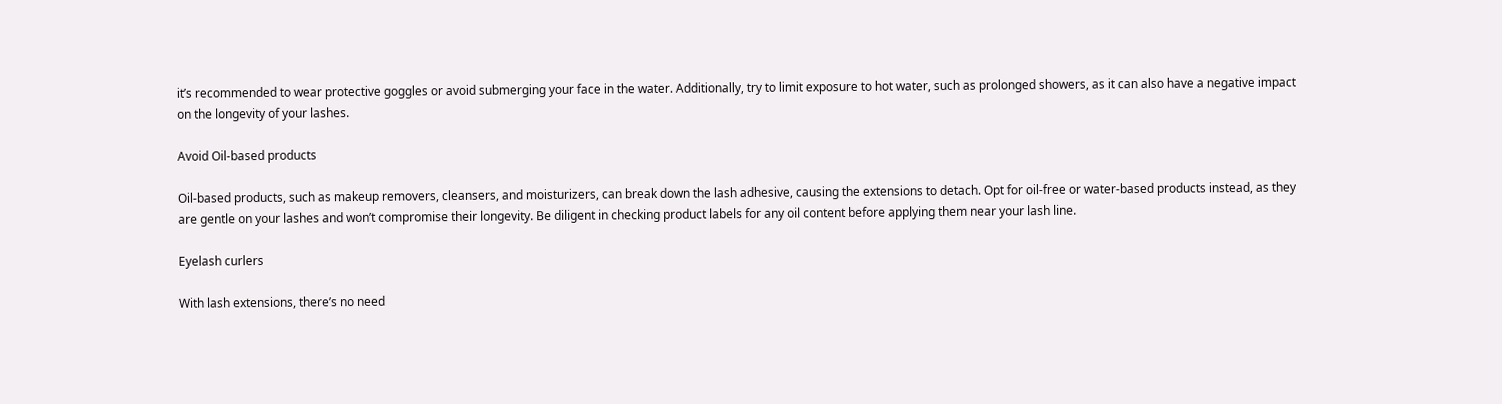it’s recommended to wear protective goggles or avoid submerging your face in the water. Additionally, try to limit exposure to hot water, such as prolonged showers, as it can also have a negative impact on the longevity of your lashes.

Avoid Oil-based products

Oil-based products, such as makeup removers, cleansers, and moisturizers, can break down the lash adhesive, causing the extensions to detach. Opt for oil-free or water-based products instead, as they are gentle on your lashes and won’t compromise their longevity. Be diligent in checking product labels for any oil content before applying them near your lash line.

Eyelash curlers

With lash extensions, there’s no need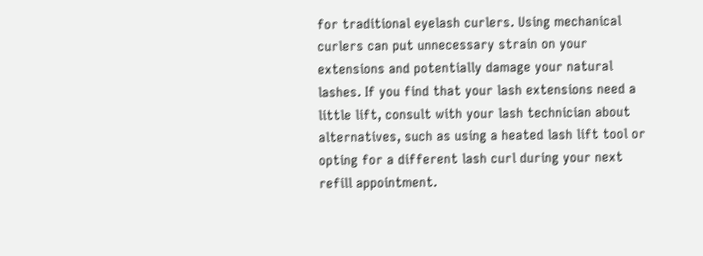for traditional eyelash curlers. Using mechanical curlers can put unnecessary strain on your extensions and potentially damage your natural lashes. If you find that your lash extensions need a little lift, consult with your lash technician about alternatives, such as using a heated lash lift tool or opting for a different lash curl during your next refill appointment.